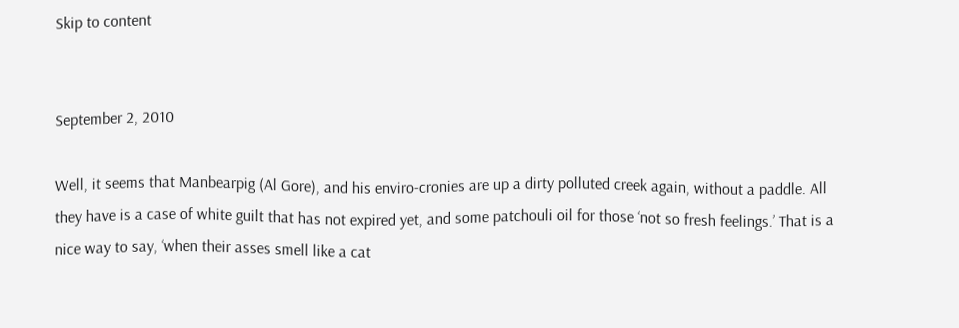Skip to content


September 2, 2010

Well, it seems that Manbearpig (Al Gore), and his enviro-cronies are up a dirty polluted creek again, without a paddle. All they have is a case of white guilt that has not expired yet, and some patchouli oil for those ‘not so fresh feelings.’ That is a nice way to say, ‘when their asses smell like a cat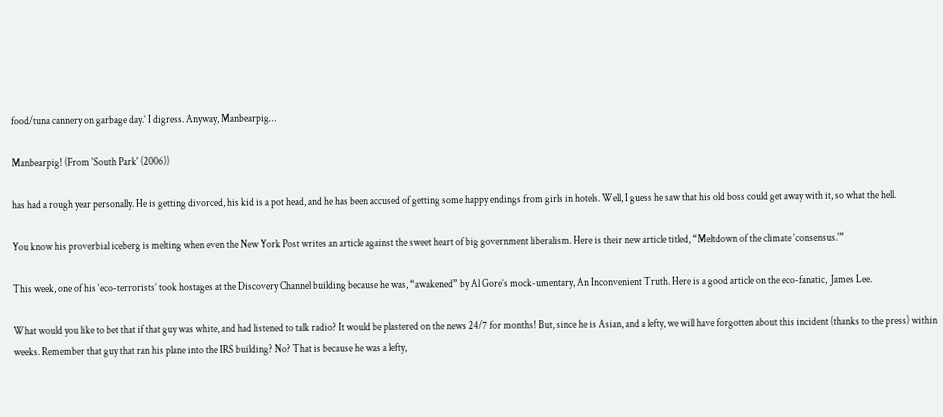food/tuna cannery on garbage day.’ I digress. Anyway, Manbearpig…

Manbearpig! (From 'South Park' (2006))

has had a rough year personally. He is getting divorced, his kid is a pot head, and he has been accused of getting some happy endings from girls in hotels. Well, I guess he saw that his old boss could get away with it, so what the hell.

You know his proverbial iceberg is melting when even the New York Post writes an article against the sweet heart of big government liberalism. Here is their new article titled, “Meltdown of the climate ‘consensus.'”

This week, one of his ‘eco-terrorists’ took hostages at the Discovery Channel building because he was, “awakened” by Al Gore’s mock-umentary, An Inconvenient Truth. Here is a good article on the eco-fanatic,  James Lee.

What would you like to bet that if that guy was white, and had listened to talk radio? It would be plastered on the news 24/7 for months! But, since he is Asian, and a lefty, we will have forgotten about this incident (thanks to the press) within weeks. Remember that guy that ran his plane into the IRS building? No? That is because he was a lefty,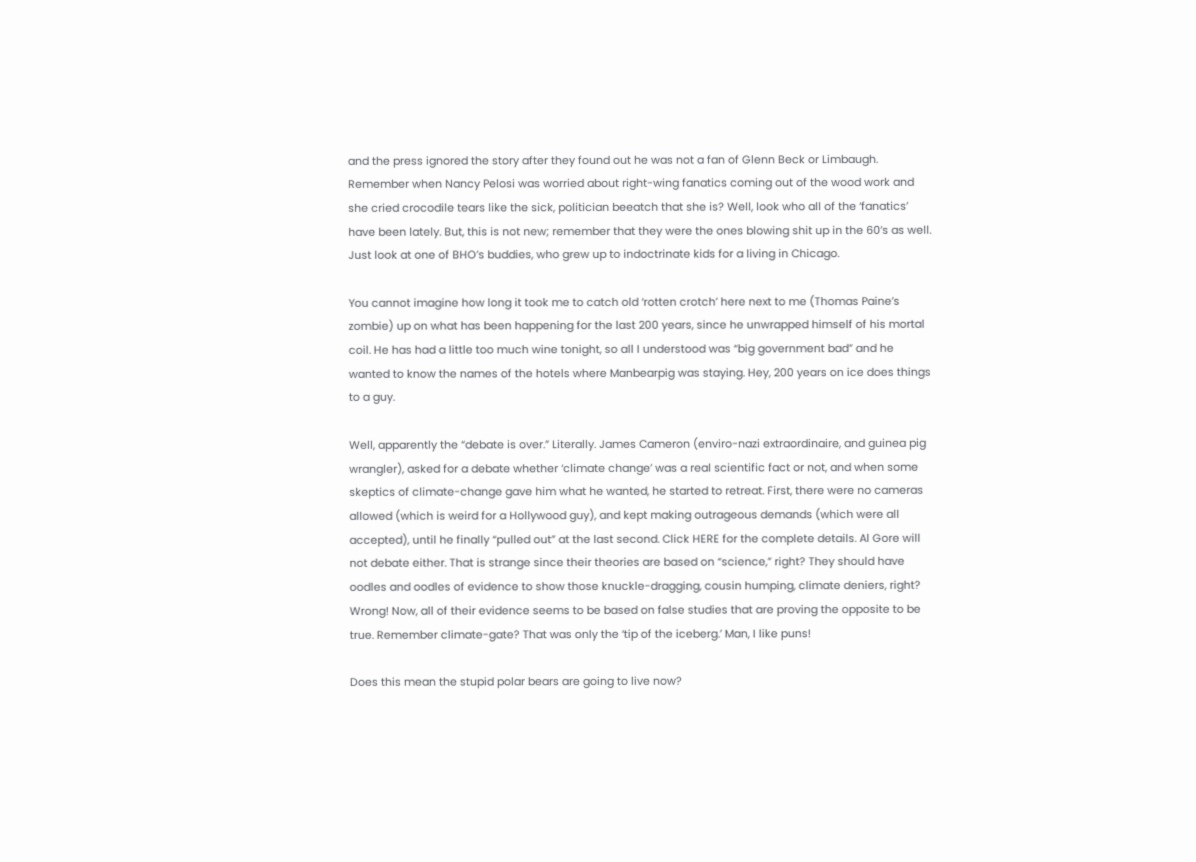and the press ignored the story after they found out he was not a fan of Glenn Beck or Limbaugh. Remember when Nancy Pelosi was worried about right-wing fanatics coming out of the wood work and she cried crocodile tears like the sick, politician beeatch that she is? Well, look who all of the ‘fanatics’ have been lately. But, this is not new; remember that they were the ones blowing shit up in the 60’s as well. Just look at one of BHO’s buddies, who grew up to indoctrinate kids for a living in Chicago.

You cannot imagine how long it took me to catch old ‘rotten crotch’ here next to me (Thomas Paine’s zombie) up on what has been happening for the last 200 years, since he unwrapped himself of his mortal coil. He has had a little too much wine tonight, so all I understood was “big government bad” and he wanted to know the names of the hotels where Manbearpig was staying. Hey, 200 years on ice does things to a guy.

Well, apparently the “debate is over.” Literally. James Cameron (enviro-nazi extraordinaire, and guinea pig wrangler), asked for a debate whether ‘climate change’ was a real scientific fact or not, and when some skeptics of climate-change gave him what he wanted, he started to retreat. First, there were no cameras allowed (which is weird for a Hollywood guy), and kept making outrageous demands (which were all accepted), until he finally “pulled out” at the last second. Click HERE for the complete details. Al Gore will not debate either. That is strange since their theories are based on “science,” right? They should have oodles and oodles of evidence to show those knuckle-dragging, cousin humping, climate deniers, right? Wrong! Now, all of their evidence seems to be based on false studies that are proving the opposite to be true. Remember climate-gate? That was only the ‘tip of the iceberg.’ Man, I like puns!

Does this mean the stupid polar bears are going to live now?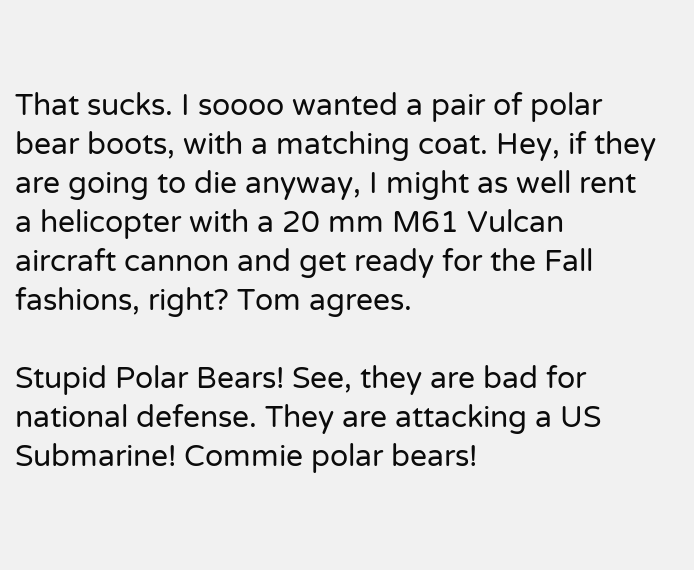That sucks. I soooo wanted a pair of polar bear boots, with a matching coat. Hey, if they are going to die anyway, I might as well rent a helicopter with a 20 mm M61 Vulcan aircraft cannon and get ready for the Fall fashions, right? Tom agrees.

Stupid Polar Bears! See, they are bad for national defense. They are attacking a US Submarine! Commie polar bears!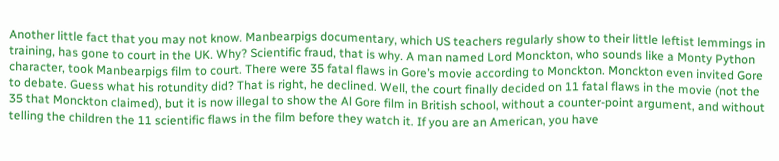Another little fact that you may not know. Manbearpigs documentary, which US teachers regularly show to their little leftist lemmings in training, has gone to court in the UK. Why? Scientific fraud, that is why. A man named Lord Monckton, who sounds like a Monty Python character, took Manbearpigs film to court. There were 35 fatal flaws in Gore’s movie according to Monckton. Monckton even invited Gore to debate. Guess what his rotundity did? That is right, he declined. Well, the court finally decided on 11 fatal flaws in the movie (not the 35 that Monckton claimed), but it is now illegal to show the Al Gore film in British school, without a counter-point argument, and without telling the children the 11 scientific flaws in the film before they watch it. If you are an American, you have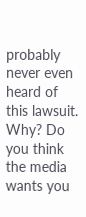probably never even heard of this lawsuit. Why? Do you think the media wants you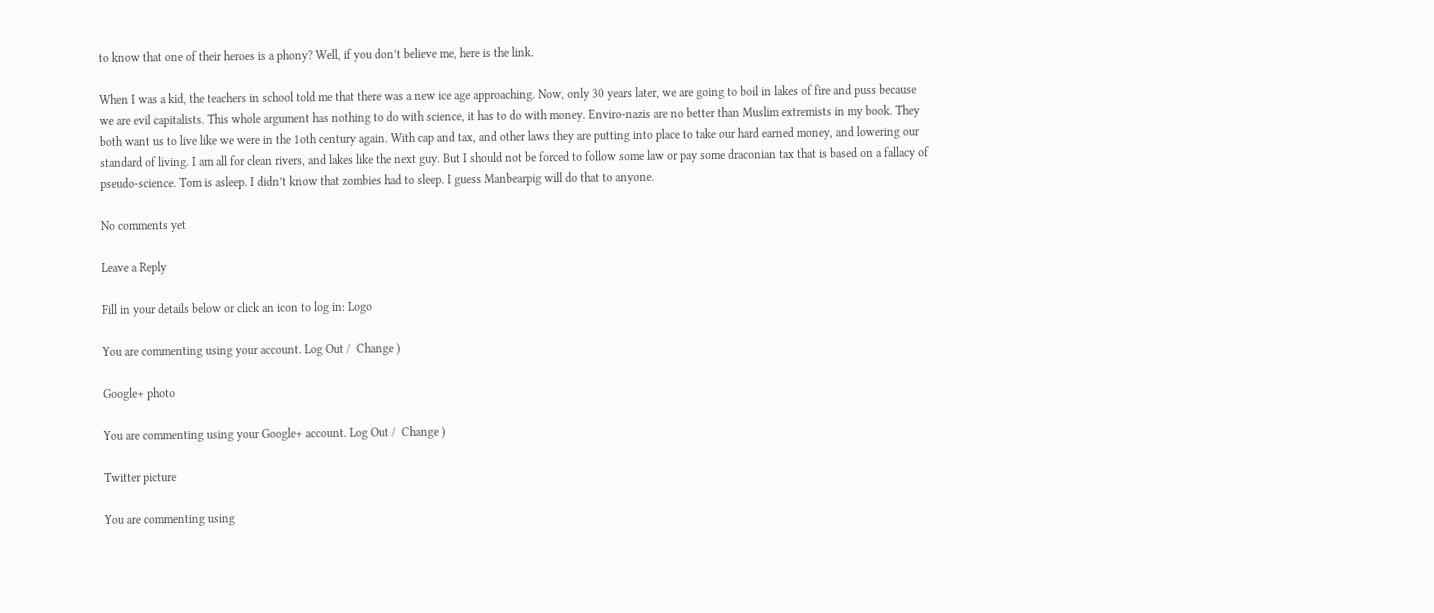to know that one of their heroes is a phony? Well, if you don’t believe me, here is the link.

When I was a kid, the teachers in school told me that there was a new ice age approaching. Now, only 30 years later, we are going to boil in lakes of fire and puss because we are evil capitalists. This whole argument has nothing to do with science, it has to do with money. Enviro-nazis are no better than Muslim extremists in my book. They both want us to live like we were in the 1oth century again. With cap and tax, and other laws they are putting into place to take our hard earned money, and lowering our standard of living. I am all for clean rivers, and lakes like the next guy. But I should not be forced to follow some law or pay some draconian tax that is based on a fallacy of pseudo-science. Tom is asleep. I didn’t know that zombies had to sleep. I guess Manbearpig will do that to anyone.

No comments yet

Leave a Reply

Fill in your details below or click an icon to log in: Logo

You are commenting using your account. Log Out /  Change )

Google+ photo

You are commenting using your Google+ account. Log Out /  Change )

Twitter picture

You are commenting using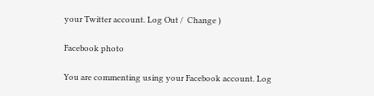your Twitter account. Log Out /  Change )

Facebook photo

You are commenting using your Facebook account. Log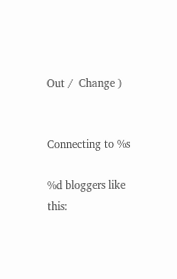Out /  Change )


Connecting to %s

%d bloggers like this: